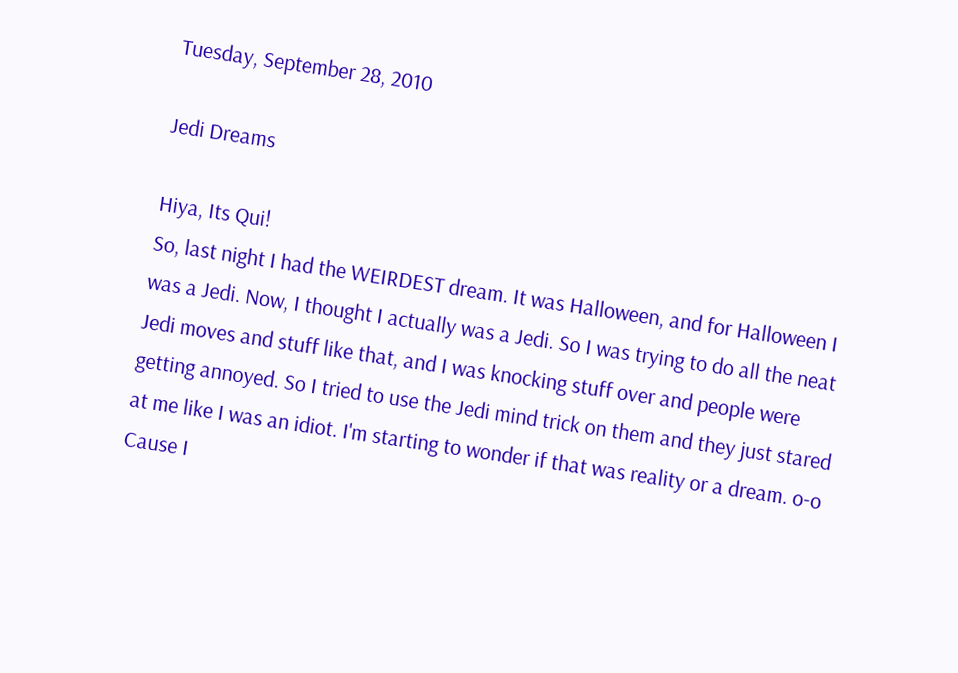Tuesday, September 28, 2010

Jedi Dreams

Hiya, Its Qui!
So, last night I had the WEIRDEST dream. It was Halloween, and for Halloween I was a Jedi. Now, I thought I actually was a Jedi. So I was trying to do all the neat Jedi moves and stuff like that, and I was knocking stuff over and people were getting annoyed. So I tried to use the Jedi mind trick on them and they just stared at me like I was an idiot. I'm starting to wonder if that was reality or a dream. o-o Cause I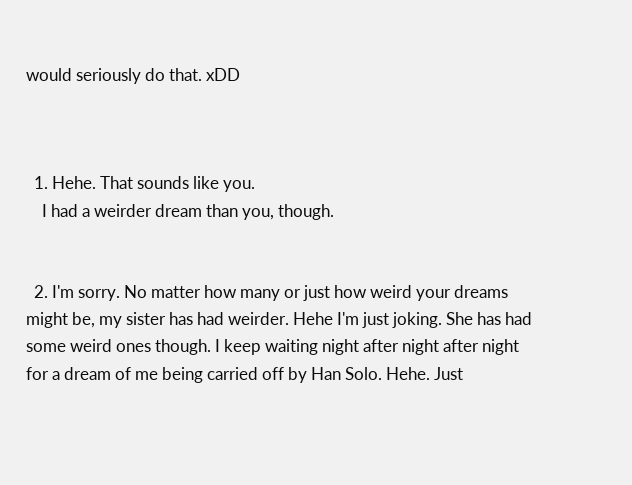would seriously do that. xDD



  1. Hehe. That sounds like you.
    I had a weirder dream than you, though.


  2. I'm sorry. No matter how many or just how weird your dreams might be, my sister has had weirder. Hehe I'm just joking. She has had some weird ones though. I keep waiting night after night after night for a dream of me being carried off by Han Solo. Hehe. Just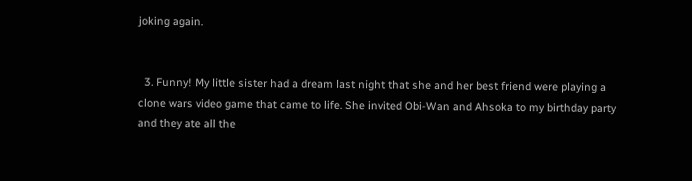joking again.


  3. Funny! My little sister had a dream last night that she and her best friend were playing a clone wars video game that came to life. She invited Obi-Wan and Ahsoka to my birthday party and they ate all the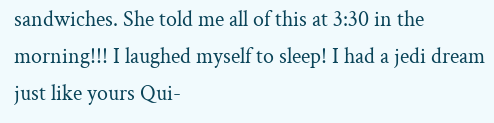sandwiches. She told me all of this at 3:30 in the morning!!! I laughed myself to sleep! I had a jedi dream just like yours Qui-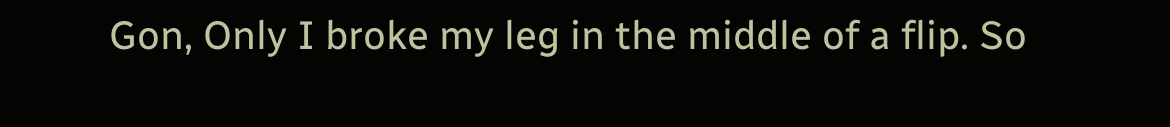Gon, Only I broke my leg in the middle of a flip. So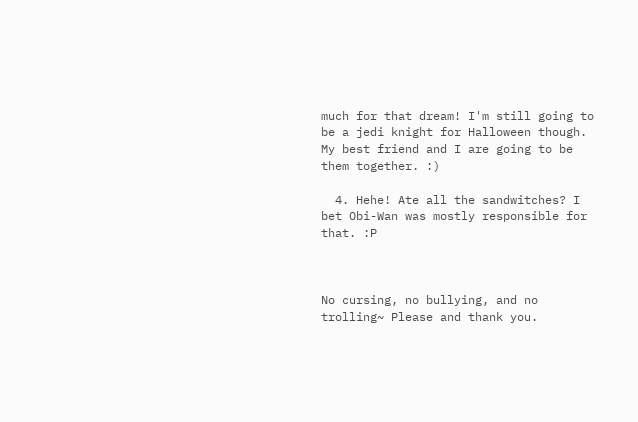much for that dream! I'm still going to be a jedi knight for Halloween though. My best friend and I are going to be them together. :)

  4. Hehe! Ate all the sandwitches? I bet Obi-Wan was mostly responsible for that. :P



No cursing, no bullying, and no trolling~ Please and thank you.